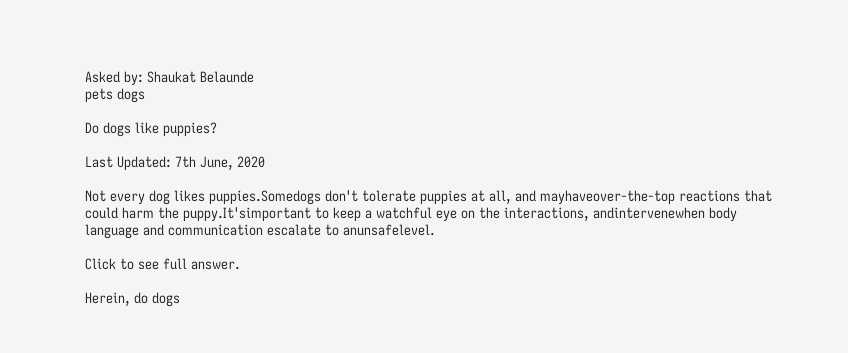Asked by: Shaukat Belaunde
pets dogs

Do dogs like puppies?

Last Updated: 7th June, 2020

Not every dog likes puppies.Somedogs don't tolerate puppies at all, and mayhaveover-the-top reactions that could harm the puppy.It'simportant to keep a watchful eye on the interactions, andintervenewhen body language and communication escalate to anunsafelevel.

Click to see full answer.

Herein, do dogs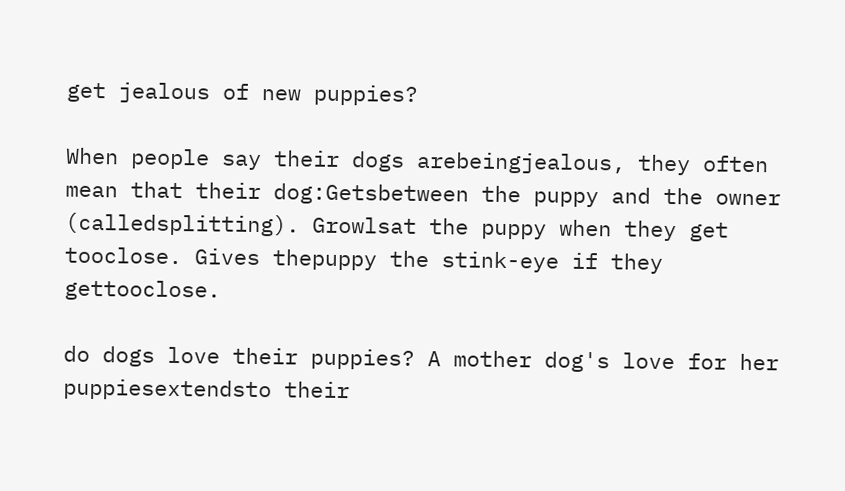get jealous of new puppies?

When people say their dogs arebeingjealous, they often mean that their dog:Getsbetween the puppy and the owner (calledsplitting). Growlsat the puppy when they get tooclose. Gives thepuppy the stink-eye if they gettooclose.

do dogs love their puppies? A mother dog's love for her puppiesextendsto their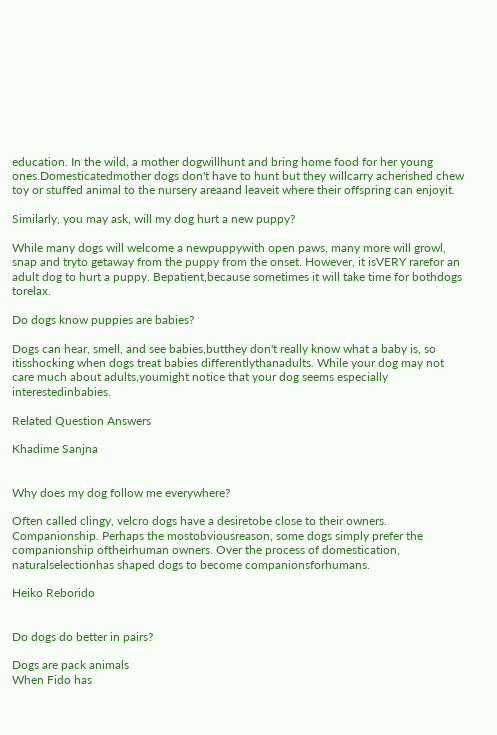education. In the wild, a mother dogwillhunt and bring home food for her young ones.Domesticatedmother dogs don't have to hunt but they willcarry acherished chew toy or stuffed animal to the nursery areaand leaveit where their offspring can enjoyit.

Similarly, you may ask, will my dog hurt a new puppy?

While many dogs will welcome a newpuppywith open paws, many more will growl, snap and tryto getaway from the puppy from the onset. However, it isVERY rarefor an adult dog to hurt a puppy. Bepatient,because sometimes it will take time for bothdogs torelax.

Do dogs know puppies are babies?

Dogs can hear, smell, and see babies,butthey don't really know what a baby is, so itisshocking when dogs treat babies differentlythanadults. While your dog may not care much about adults,youmight notice that your dog seems especially interestedinbabies.

Related Question Answers

Khadime Sanjna


Why does my dog follow me everywhere?

Often called clingy, velcro dogs have a desiretobe close to their owners. Companionship. Perhaps the mostobviousreason, some dogs simply prefer the companionship oftheirhuman owners. Over the process of domestication, naturalselectionhas shaped dogs to become companionsforhumans.

Heiko Reborido


Do dogs do better in pairs?

Dogs are pack animals
When Fido has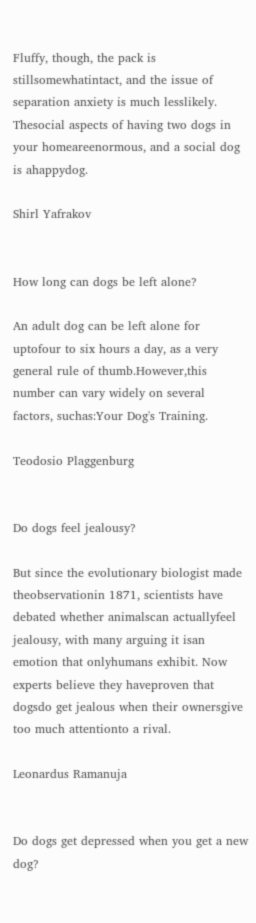Fluffy, though, the pack is stillsomewhatintact, and the issue of separation anxiety is much lesslikely. Thesocial aspects of having two dogs in your homeareenormous, and a social dog is ahappydog.

Shirl Yafrakov


How long can dogs be left alone?

An adult dog can be left alone for uptofour to six hours a day, as a very general rule of thumb.However,this number can vary widely on several factors, suchas:Your Dog's Training.

Teodosio Plaggenburg


Do dogs feel jealousy?

But since the evolutionary biologist made theobservationin 1871, scientists have debated whether animalscan actuallyfeel jealousy, with many arguing it isan emotion that onlyhumans exhibit. Now experts believe they haveproven that dogsdo get jealous when their ownersgive too much attentionto a rival.

Leonardus Ramanuja


Do dogs get depressed when you get a new dog?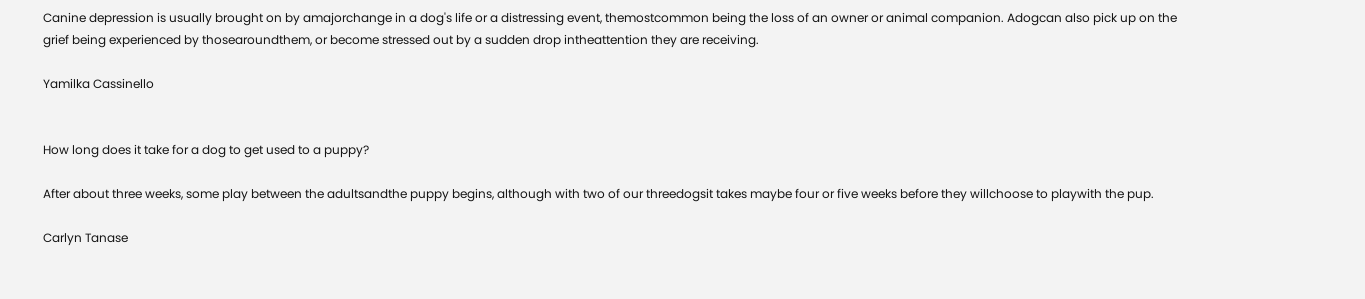Canine depression is usually brought on by amajorchange in a dog's life or a distressing event, themostcommon being the loss of an owner or animal companion. Adogcan also pick up on the grief being experienced by thosearoundthem, or become stressed out by a sudden drop intheattention they are receiving.

Yamilka Cassinello


How long does it take for a dog to get used to a puppy?

After about three weeks, some play between the adultsandthe puppy begins, although with two of our threedogsit takes maybe four or five weeks before they willchoose to playwith the pup.

Carlyn Tanase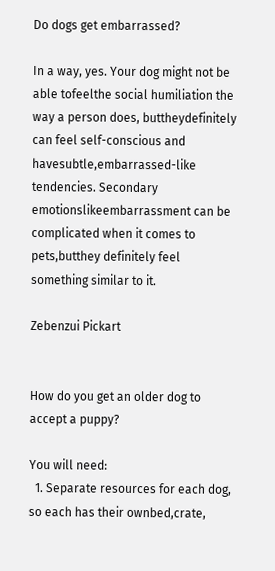Do dogs get embarrassed?

In a way, yes. Your dog might not be able tofeelthe social humiliation the way a person does, buttheydefinitely can feel self-conscious and havesubtle,embarrassed-like tendencies. Secondary emotionslikeembarrassment can be complicated when it comes to pets,butthey definitely feel something similar to it.

Zebenzui Pickart


How do you get an older dog to accept a puppy?

You will need:
  1. Separate resources for each dog, so each has their ownbed,crate,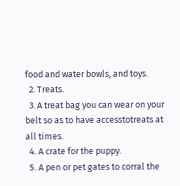food and water bowls, and toys.
  2. Treats.
  3. A treat bag you can wear on your belt so as to have accesstotreats at all times.
  4. A crate for the puppy.
  5. A pen or pet gates to corral the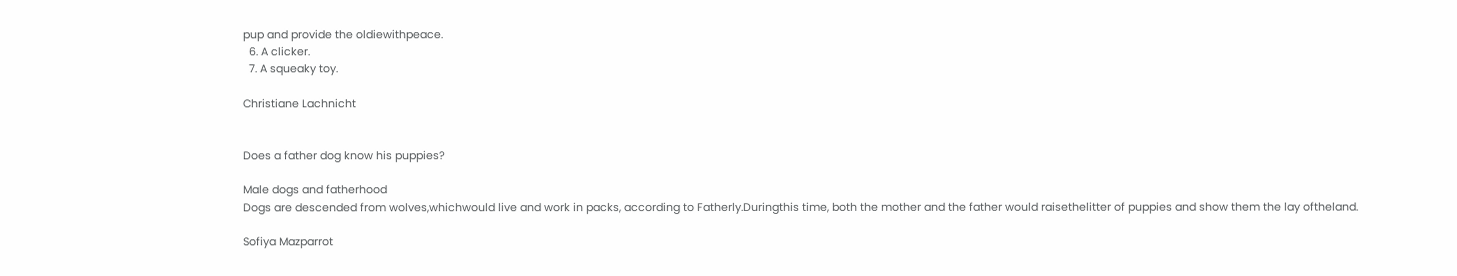pup and provide the oldiewithpeace.
  6. A clicker.
  7. A squeaky toy.

Christiane Lachnicht


Does a father dog know his puppies?

Male dogs and fatherhood
Dogs are descended from wolves,whichwould live and work in packs, according to Fatherly.Duringthis time, both the mother and the father would raisethelitter of puppies and show them the lay oftheland.

Sofiya Mazparrot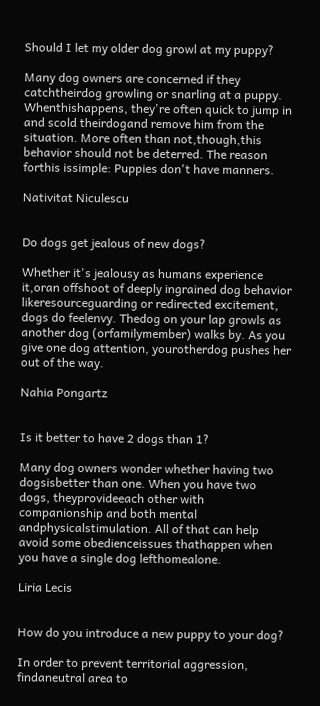Should I let my older dog growl at my puppy?

Many dog owners are concerned if they catchtheirdog growling or snarling at a puppy. Whenthishappens, they're often quick to jump in and scold theirdogand remove him from the situation. More often than not,though,this behavior should not be deterred. The reason forthis issimple: Puppies don't have manners.

Nativitat Niculescu


Do dogs get jealous of new dogs?

Whether it's jealousy as humans experience it,oran offshoot of deeply ingrained dog behavior likeresourceguarding or redirected excitement, dogs do feelenvy. Thedog on your lap growls as another dog (orfamilymember) walks by. As you give one dog attention, yourotherdog pushes her out of the way.

Nahia Pongartz


Is it better to have 2 dogs than 1?

Many dog owners wonder whether having two dogsisbetter than one. When you have two dogs, theyprovideeach other with companionship and both mental andphysicalstimulation. All of that can help avoid some obedienceissues thathappen when you have a single dog lefthomealone.

Liria Lecis


How do you introduce a new puppy to your dog?

In order to prevent territorial aggression, findaneutral area to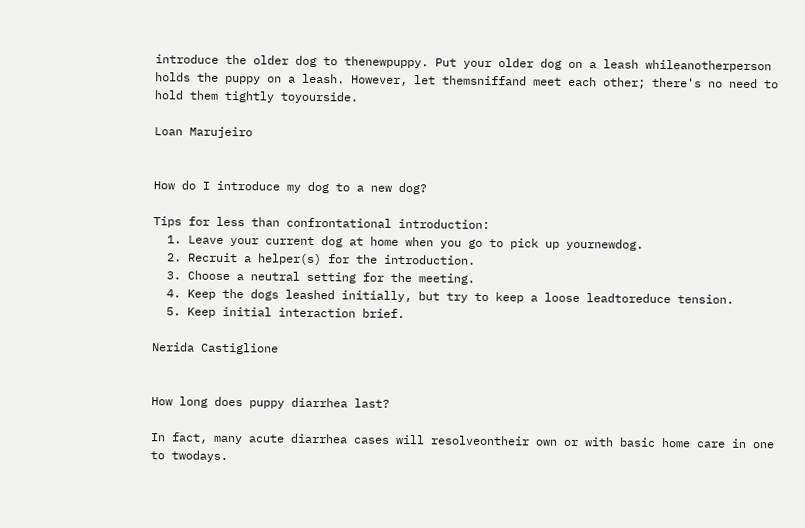introduce the older dog to thenewpuppy. Put your older dog on a leash whileanotherperson holds the puppy on a leash. However, let themsniffand meet each other; there's no need to hold them tightly toyourside.

Loan Marujeiro


How do I introduce my dog to a new dog?

Tips for less than confrontational introduction:
  1. Leave your current dog at home when you go to pick up yournewdog.
  2. Recruit a helper(s) for the introduction.
  3. Choose a neutral setting for the meeting.
  4. Keep the dogs leashed initially, but try to keep a loose leadtoreduce tension.
  5. Keep initial interaction brief.

Nerida Castiglione


How long does puppy diarrhea last?

In fact, many acute diarrhea cases will resolveontheir own or with basic home care in one to twodays.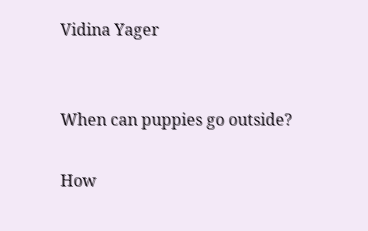Vidina Yager


When can puppies go outside?

How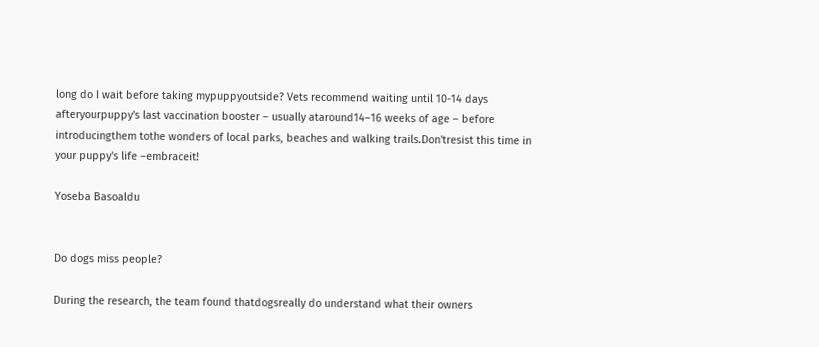long do I wait before taking mypuppyoutside? Vets recommend waiting until 10-14 days afteryourpuppy's last vaccination booster – usually ataround14–16 weeks of age – before introducingthem tothe wonders of local parks, beaches and walking trails.Don'tresist this time in your puppy's life –embraceit!

Yoseba Basoaldu


Do dogs miss people?

During the research, the team found thatdogsreally do understand what their owners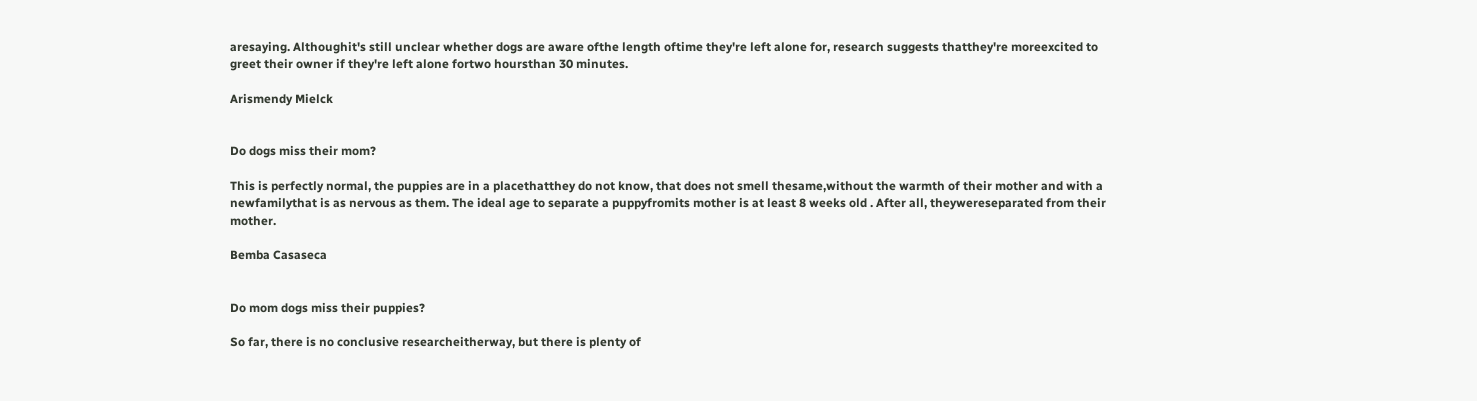aresaying. Althoughit's still unclear whether dogs are aware ofthe length oftime they're left alone for, research suggests thatthey're moreexcited to greet their owner if they're left alone fortwo hoursthan 30 minutes.

Arismendy Mielck


Do dogs miss their mom?

This is perfectly normal, the puppies are in a placethatthey do not know, that does not smell thesame,without the warmth of their mother and with a newfamilythat is as nervous as them. The ideal age to separate a puppyfromits mother is at least 8 weeks old . After all, theywereseparated from their mother.

Bemba Casaseca


Do mom dogs miss their puppies?

So far, there is no conclusive researcheitherway, but there is plenty of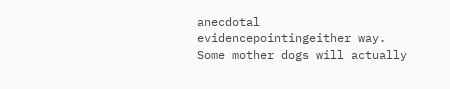anecdotal evidencepointingeither way. Some mother dogs will actually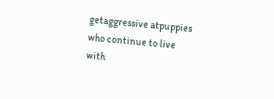getaggressive atpuppies who continue to live with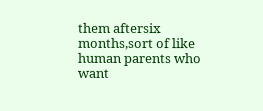them aftersix months,sort of like human parents who want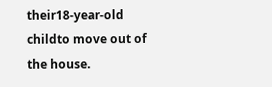their18-year-old childto move out of the house.